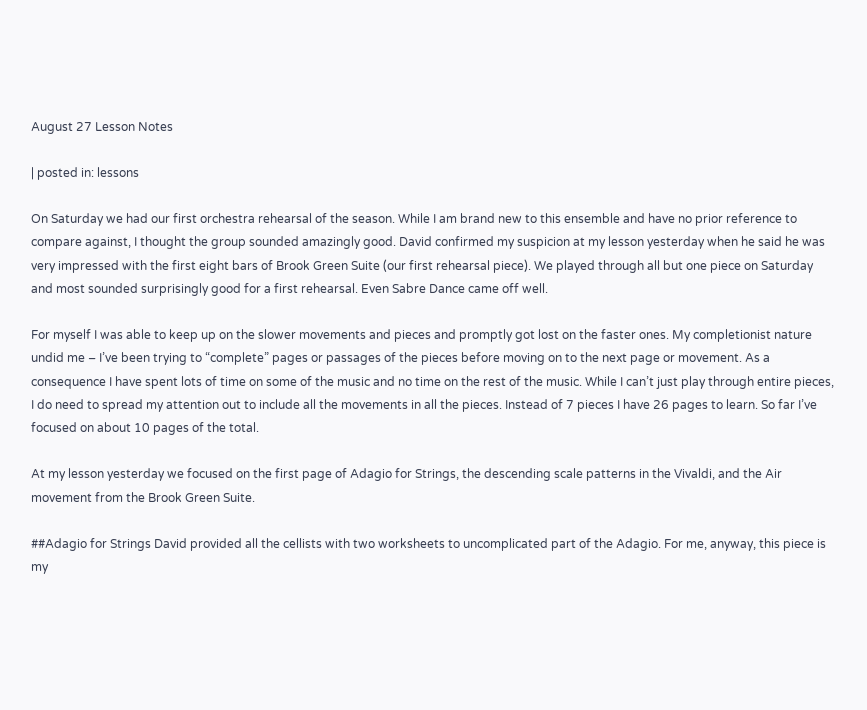August 27 Lesson Notes

| posted in: lessons

On Saturday we had our first orchestra rehearsal of the season. While I am brand new to this ensemble and have no prior reference to compare against, I thought the group sounded amazingly good. David confirmed my suspicion at my lesson yesterday when he said he was very impressed with the first eight bars of Brook Green Suite (our first rehearsal piece). We played through all but one piece on Saturday and most sounded surprisingly good for a first rehearsal. Even Sabre Dance came off well.

For myself I was able to keep up on the slower movements and pieces and promptly got lost on the faster ones. My completionist nature undid me – I’ve been trying to “complete” pages or passages of the pieces before moving on to the next page or movement. As a consequence I have spent lots of time on some of the music and no time on the rest of the music. While I can’t just play through entire pieces, I do need to spread my attention out to include all the movements in all the pieces. Instead of 7 pieces I have 26 pages to learn. So far I’ve focused on about 10 pages of the total.

At my lesson yesterday we focused on the first page of Adagio for Strings, the descending scale patterns in the Vivaldi, and the Air movement from the Brook Green Suite.

##Adagio for Strings David provided all the cellists with two worksheets to uncomplicated part of the Adagio. For me, anyway, this piece is my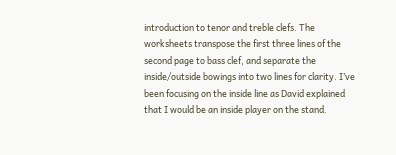introduction to tenor and treble clefs. The worksheets transpose the first three lines of the second page to bass clef, and separate the inside/outside bowings into two lines for clarity. I’ve been focusing on the inside line as David explained that I would be an inside player on the stand.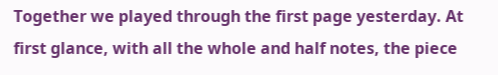Together we played through the first page yesterday. At first glance, with all the whole and half notes, the piece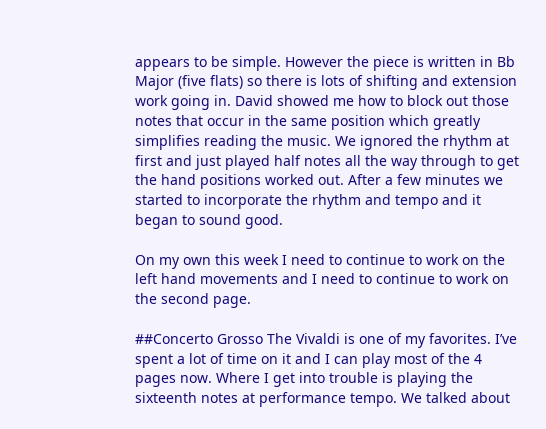appears to be simple. However the piece is written in Bb Major (five flats) so there is lots of shifting and extension work going in. David showed me how to block out those notes that occur in the same position which greatly simplifies reading the music. We ignored the rhythm at first and just played half notes all the way through to get the hand positions worked out. After a few minutes we started to incorporate the rhythm and tempo and it began to sound good.

On my own this week I need to continue to work on the left hand movements and I need to continue to work on the second page.

##Concerto Grosso The Vivaldi is one of my favorites. I’ve spent a lot of time on it and I can play most of the 4 pages now. Where I get into trouble is playing the sixteenth notes at performance tempo. We talked about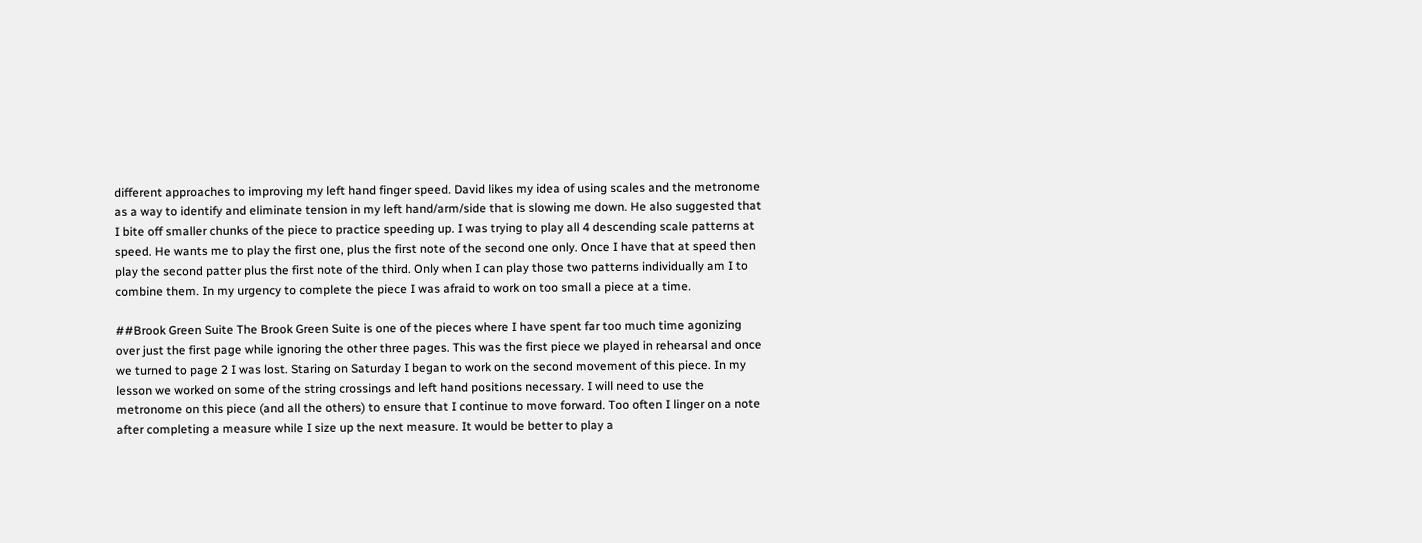different approaches to improving my left hand finger speed. David likes my idea of using scales and the metronome as a way to identify and eliminate tension in my left hand/arm/side that is slowing me down. He also suggested that I bite off smaller chunks of the piece to practice speeding up. I was trying to play all 4 descending scale patterns at speed. He wants me to play the first one, plus the first note of the second one only. Once I have that at speed then play the second patter plus the first note of the third. Only when I can play those two patterns individually am I to combine them. In my urgency to complete the piece I was afraid to work on too small a piece at a time.

##Brook Green Suite The Brook Green Suite is one of the pieces where I have spent far too much time agonizing over just the first page while ignoring the other three pages. This was the first piece we played in rehearsal and once we turned to page 2 I was lost. Staring on Saturday I began to work on the second movement of this piece. In my lesson we worked on some of the string crossings and left hand positions necessary. I will need to use the metronome on this piece (and all the others) to ensure that I continue to move forward. Too often I linger on a note after completing a measure while I size up the next measure. It would be better to play a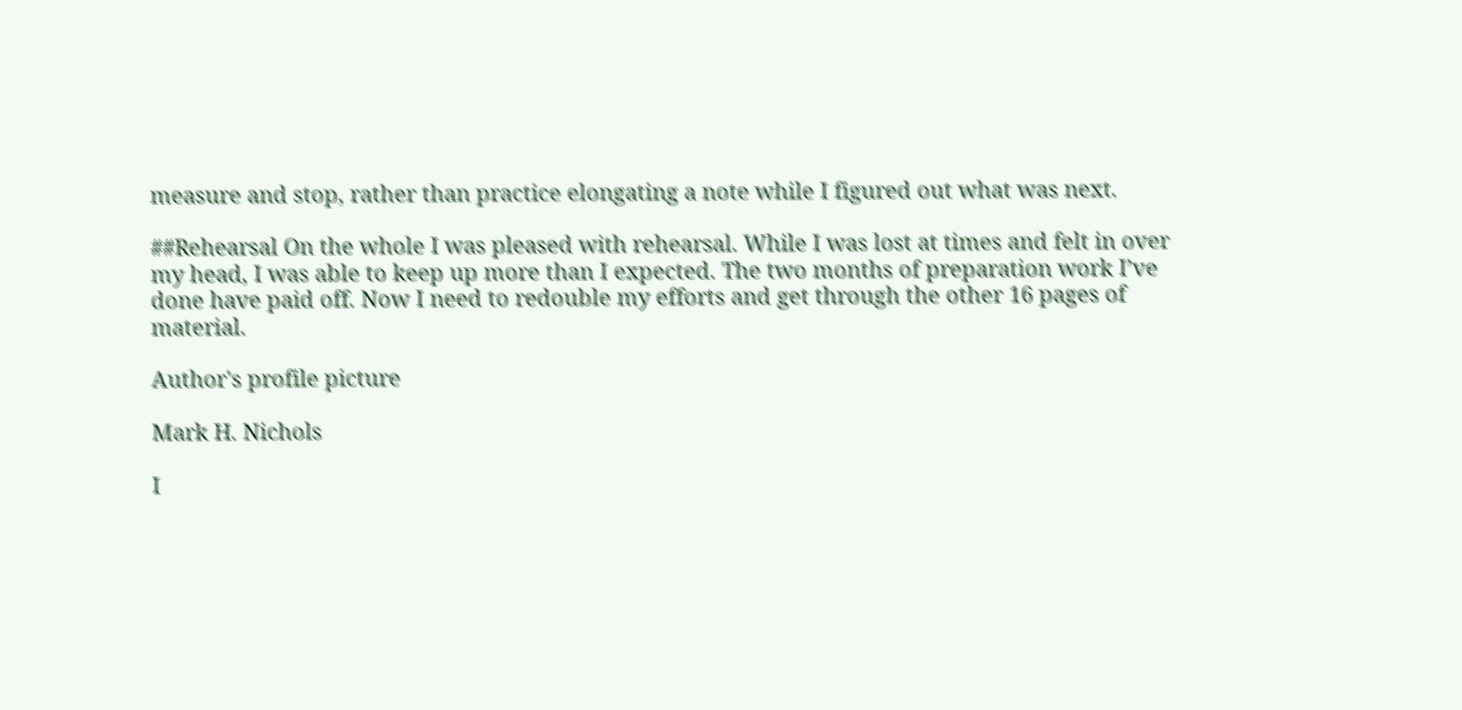measure and stop, rather than practice elongating a note while I figured out what was next.

##Rehearsal On the whole I was pleased with rehearsal. While I was lost at times and felt in over my head, I was able to keep up more than I expected. The two months of preparation work I’ve done have paid off. Now I need to redouble my efforts and get through the other 16 pages of material.

Author's profile picture

Mark H. Nichols

I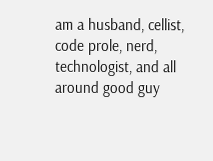am a husband, cellist, code prole, nerd, technologist, and all around good guy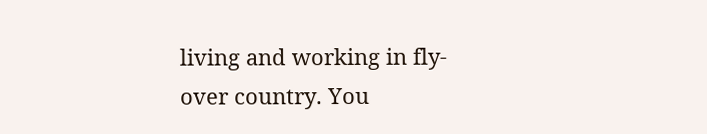living and working in fly-over country. You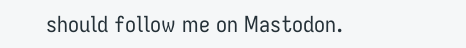should follow me on Mastodon.